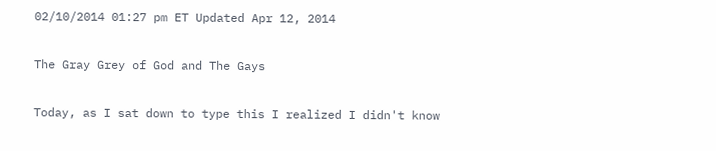02/10/2014 01:27 pm ET Updated Apr 12, 2014

The Gray Grey of God and The Gays

Today, as I sat down to type this I realized I didn't know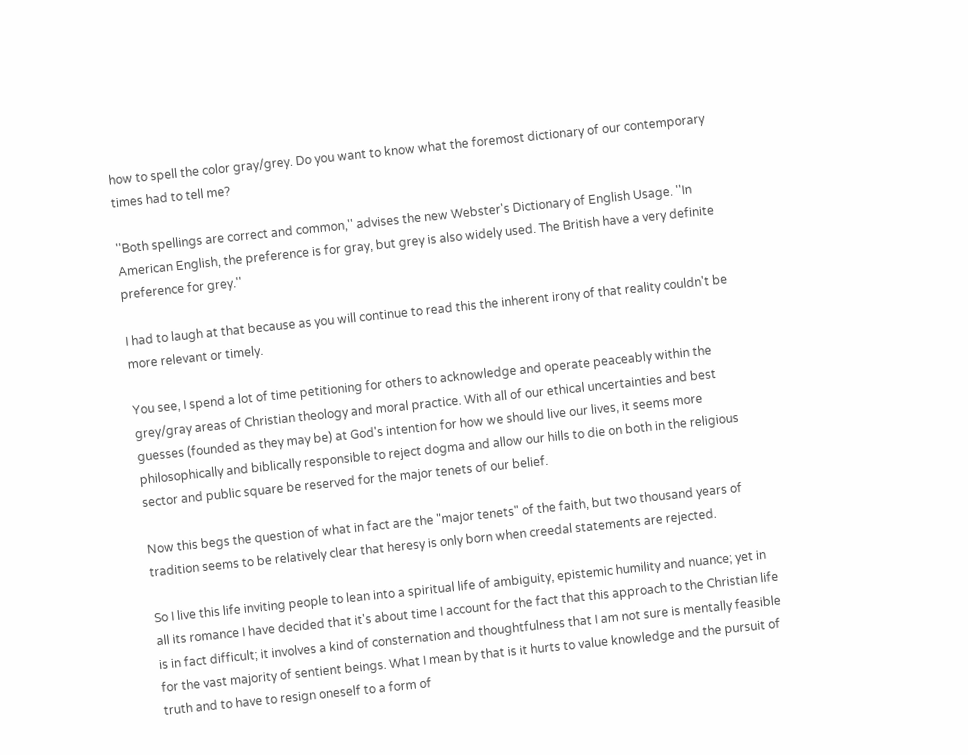how to spell the color gray/grey. Do you want to know what the foremost dictionary of our contemporary times had to tell me?

''Both spellings are correct and common,'' advises the new Webster's Dictionary of English Usage. ''In American English, the preference is for gray, but grey is also widely used. The British have a very definite preference for grey.''

I had to laugh at that because as you will continue to read this the inherent irony of that reality couldn't be more relevant or timely.

You see, I spend a lot of time petitioning for others to acknowledge and operate peaceably within the grey/gray areas of Christian theology and moral practice. With all of our ethical uncertainties and best guesses (founded as they may be) at God's intention for how we should live our lives, it seems more philosophically and biblically responsible to reject dogma and allow our hills to die on both in the religious sector and public square be reserved for the major tenets of our belief.

Now this begs the question of what in fact are the "major tenets" of the faith, but two thousand years of tradition seems to be relatively clear that heresy is only born when creedal statements are rejected.

So I live this life inviting people to lean into a spiritual life of ambiguity, epistemic humility and nuance; yet in all its romance I have decided that it's about time I account for the fact that this approach to the Christian life is in fact difficult; it involves a kind of consternation and thoughtfulness that I am not sure is mentally feasible for the vast majority of sentient beings. What I mean by that is it hurts to value knowledge and the pursuit of truth and to have to resign oneself to a form of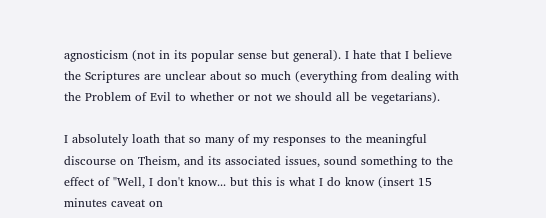agnosticism (not in its popular sense but general). I hate that I believe the Scriptures are unclear about so much (everything from dealing with the Problem of Evil to whether or not we should all be vegetarians).

I absolutely loath that so many of my responses to the meaningful discourse on Theism, and its associated issues, sound something to the effect of "Well, I don't know... but this is what I do know (insert 15 minutes caveat on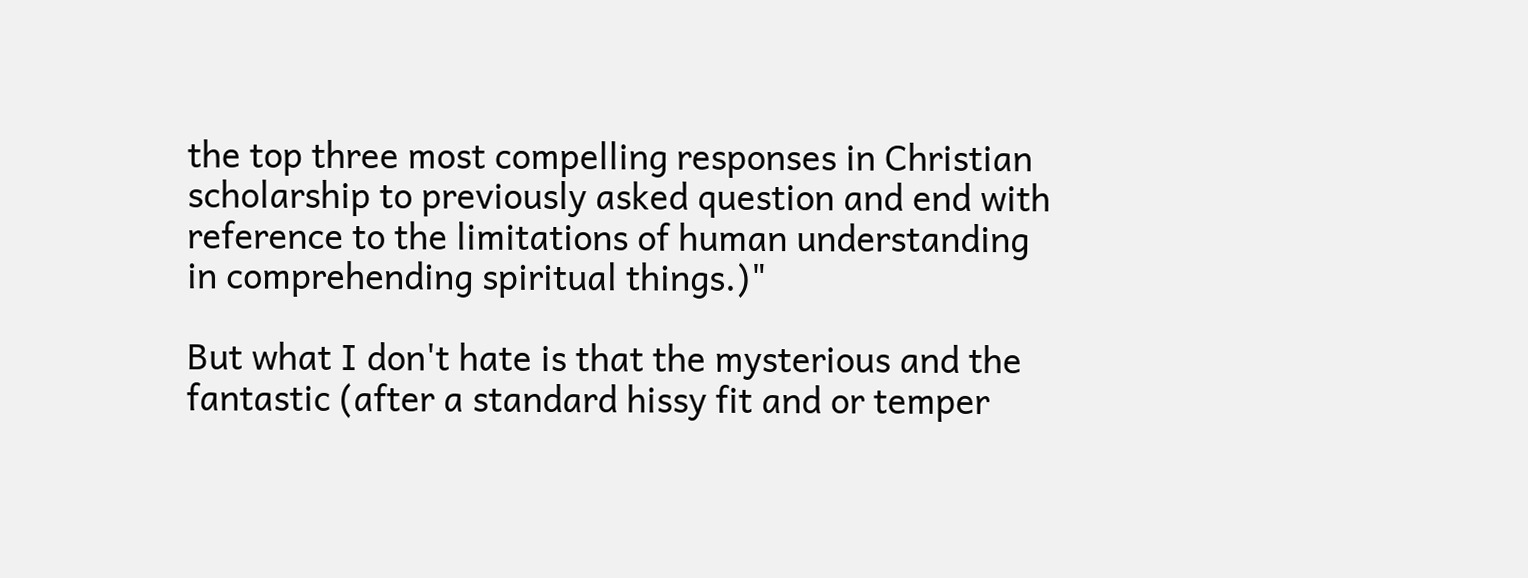the top three most compelling responses in Christian scholarship to previously asked question and end with reference to the limitations of human understanding in comprehending spiritual things.)"

But what I don't hate is that the mysterious and the fantastic (after a standard hissy fit and or temper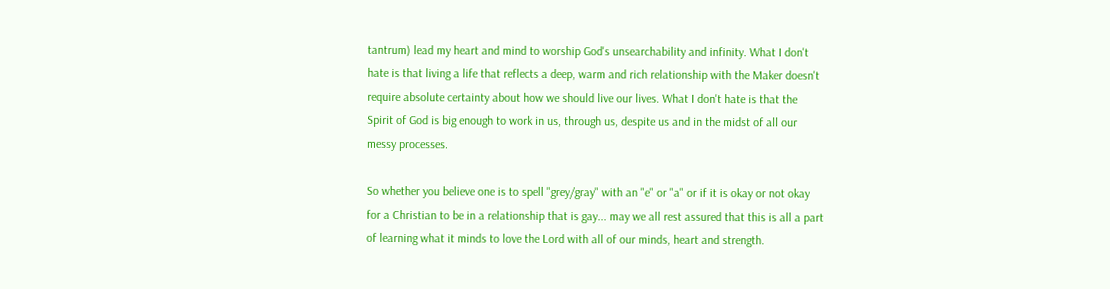tantrum) lead my heart and mind to worship God's unsearchability and infinity. What I don't hate is that living a life that reflects a deep, warm and rich relationship with the Maker doesn't require absolute certainty about how we should live our lives. What I don't hate is that the Spirit of God is big enough to work in us, through us, despite us and in the midst of all our messy processes.

So whether you believe one is to spell "grey/gray" with an "e" or "a" or if it is okay or not okay for a Christian to be in a relationship that is gay... may we all rest assured that this is all a part of learning what it minds to love the Lord with all of our minds, heart and strength.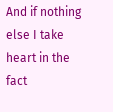And if nothing else I take heart in the fact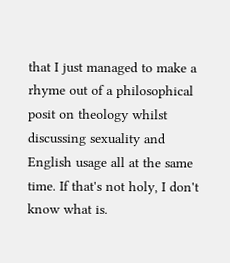that I just managed to make a rhyme out of a philosophical posit on theology whilst discussing sexuality and English usage all at the same time. If that's not holy, I don't know what is.